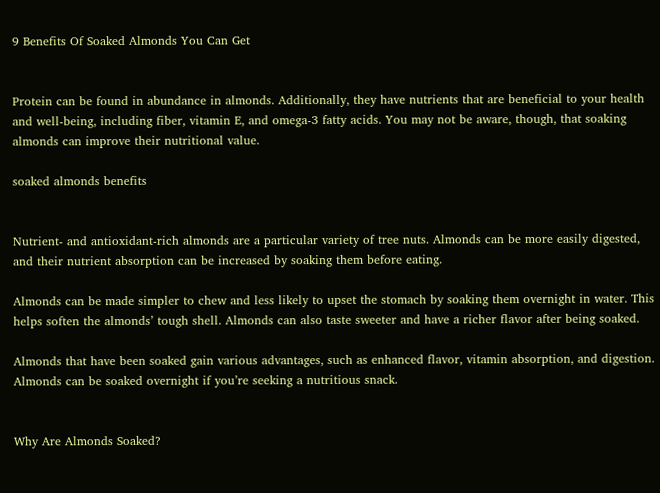9 Benefits Of Soaked Almonds You Can Get


Protein can be found in abundance in almonds. Additionally, they have nutrients that are beneficial to your health and well-being, including fiber, vitamin E, and omega-3 fatty acids. You may not be aware, though, that soaking almonds can improve their nutritional value.

soaked almonds benefits


Nutrient- and antioxidant-rich almonds are a particular variety of tree nuts. Almonds can be more easily digested, and their nutrient absorption can be increased by soaking them before eating.

Almonds can be made simpler to chew and less likely to upset the stomach by soaking them overnight in water. This helps soften the almonds’ tough shell. Almonds can also taste sweeter and have a richer flavor after being soaked.

Almonds that have been soaked gain various advantages, such as enhanced flavor, vitamin absorption, and digestion. Almonds can be soaked overnight if you’re seeking a nutritious snack.


Why Are Almonds Soaked?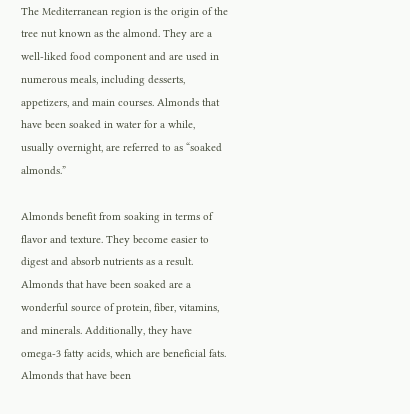The Mediterranean region is the origin of the tree nut known as the almond. They are a well-liked food component and are used in numerous meals, including desserts, appetizers, and main courses. Almonds that have been soaked in water for a while, usually overnight, are referred to as “soaked almonds.”

Almonds benefit from soaking in terms of flavor and texture. They become easier to digest and absorb nutrients as a result. Almonds that have been soaked are a wonderful source of protein, fiber, vitamins, and minerals. Additionally, they have omega-3 fatty acids, which are beneficial fats. Almonds that have been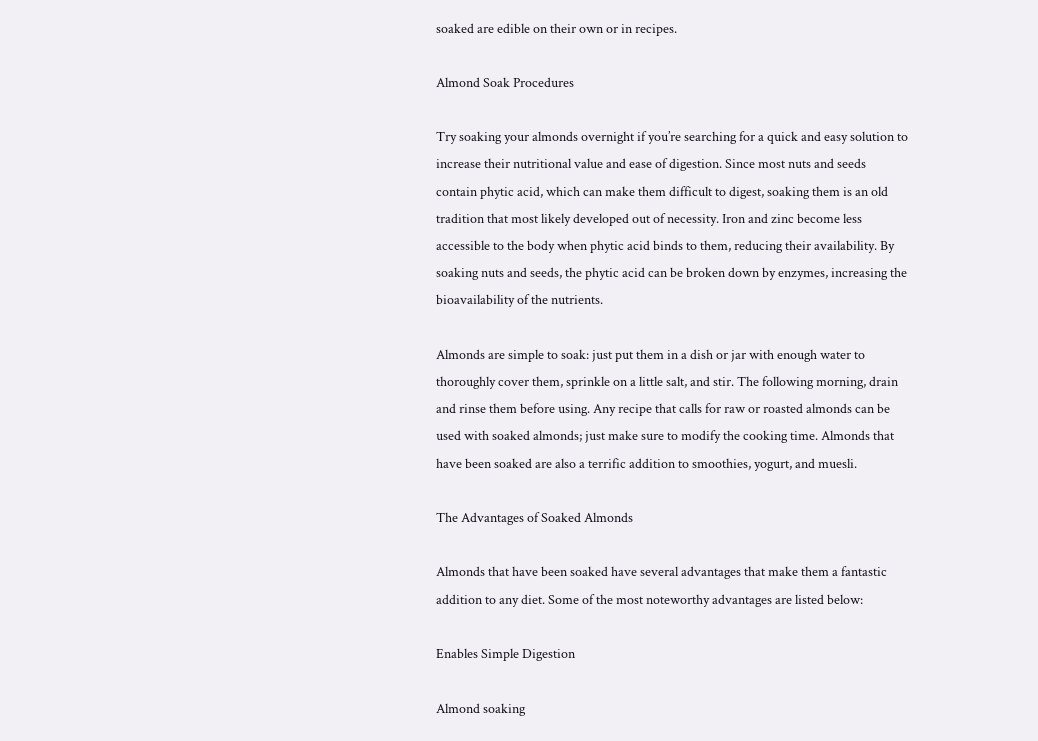soaked are edible on their own or in recipes.

Almond Soak Procedures

Try soaking your almonds overnight if you’re searching for a quick and easy solution to increase their nutritional value and ease of digestion. Since most nuts and seeds contain phytic acid, which can make them difficult to digest, soaking them is an old tradition that most likely developed out of necessity. Iron and zinc become less accessible to the body when phytic acid binds to them, reducing their availability. By soaking nuts and seeds, the phytic acid can be broken down by enzymes, increasing the bioavailability of the nutrients.

Almonds are simple to soak: just put them in a dish or jar with enough water to thoroughly cover them, sprinkle on a little salt, and stir. The following morning, drain and rinse them before using. Any recipe that calls for raw or roasted almonds can be used with soaked almonds; just make sure to modify the cooking time. Almonds that have been soaked are also a terrific addition to smoothies, yogurt, and muesli.

The Advantages of Soaked Almonds

Almonds that have been soaked have several advantages that make them a fantastic addition to any diet. Some of the most noteworthy advantages are listed below:

Enables Simple Digestion

Almond soaking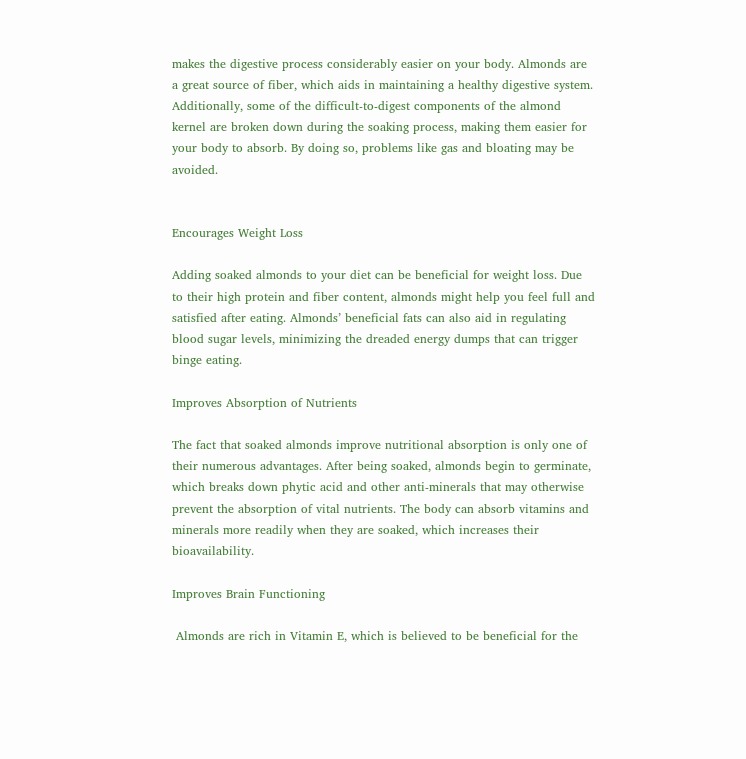makes the digestive process considerably easier on your body. Almonds are a great source of fiber, which aids in maintaining a healthy digestive system. Additionally, some of the difficult-to-digest components of the almond kernel are broken down during the soaking process, making them easier for your body to absorb. By doing so, problems like gas and bloating may be avoided.


Encourages Weight Loss

Adding soaked almonds to your diet can be beneficial for weight loss. Due to their high protein and fiber content, almonds might help you feel full and satisfied after eating. Almonds’ beneficial fats can also aid in regulating blood sugar levels, minimizing the dreaded energy dumps that can trigger binge eating.

Improves Absorption of Nutrients

The fact that soaked almonds improve nutritional absorption is only one of their numerous advantages. After being soaked, almonds begin to germinate, which breaks down phytic acid and other anti-minerals that may otherwise prevent the absorption of vital nutrients. The body can absorb vitamins and minerals more readily when they are soaked, which increases their bioavailability.

Improves Brain Functioning

 Almonds are rich in Vitamin E, which is believed to be beneficial for the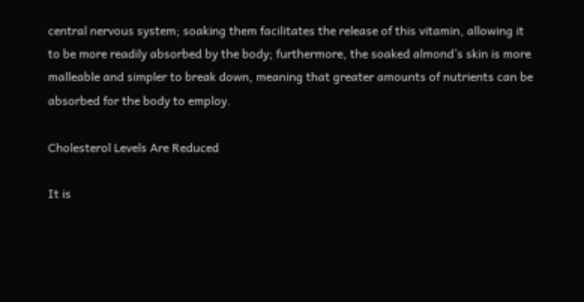central nervous system; soaking them facilitates the release of this vitamin, allowing it to be more readily absorbed by the body; furthermore, the soaked almond’s skin is more malleable and simpler to break down, meaning that greater amounts of nutrients can be absorbed for the body to employ.

Cholesterol Levels Are Reduced

It is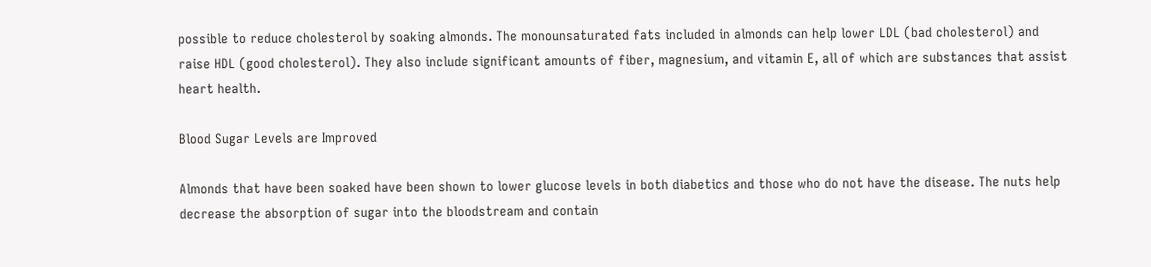possible to reduce cholesterol by soaking almonds. The monounsaturated fats included in almonds can help lower LDL (bad cholesterol) and raise HDL (good cholesterol). They also include significant amounts of fiber, magnesium, and vitamin E, all of which are substances that assist heart health.

Blood Sugar Levels are Improved

Almonds that have been soaked have been shown to lower glucose levels in both diabetics and those who do not have the disease. The nuts help decrease the absorption of sugar into the bloodstream and contain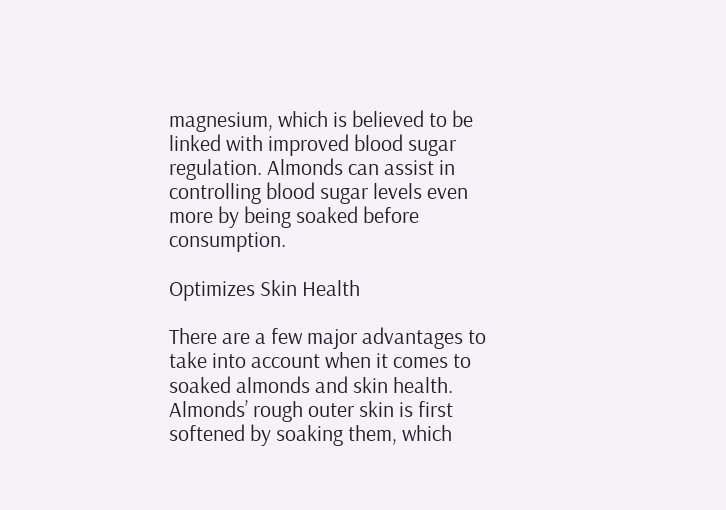magnesium, which is believed to be linked with improved blood sugar regulation. Almonds can assist in controlling blood sugar levels even more by being soaked before consumption.

Optimizes Skin Health

There are a few major advantages to take into account when it comes to soaked almonds and skin health. Almonds’ rough outer skin is first softened by soaking them, which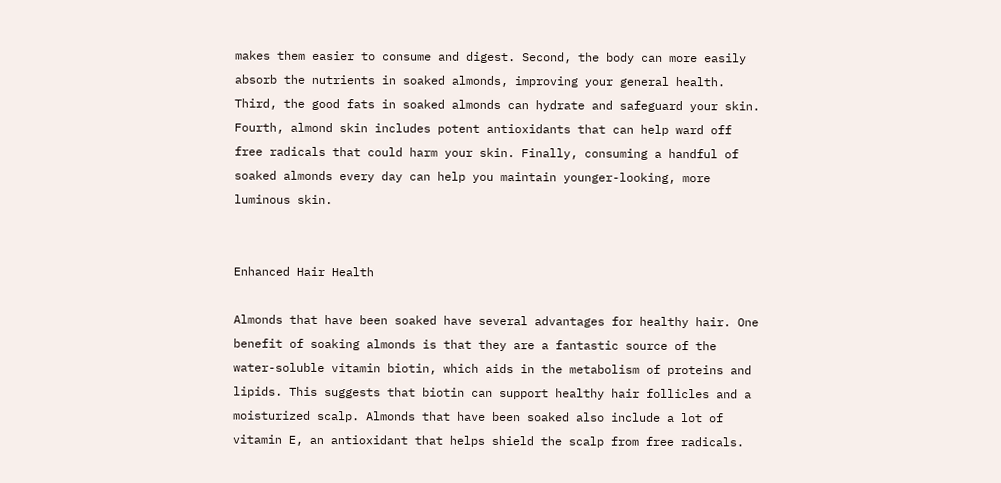makes them easier to consume and digest. Second, the body can more easily absorb the nutrients in soaked almonds, improving your general health. Third, the good fats in soaked almonds can hydrate and safeguard your skin. Fourth, almond skin includes potent antioxidants that can help ward off free radicals that could harm your skin. Finally, consuming a handful of soaked almonds every day can help you maintain younger-looking, more luminous skin.


Enhanced Hair Health

Almonds that have been soaked have several advantages for healthy hair. One benefit of soaking almonds is that they are a fantastic source of the water-soluble vitamin biotin, which aids in the metabolism of proteins and lipids. This suggests that biotin can support healthy hair follicles and a moisturized scalp. Almonds that have been soaked also include a lot of vitamin E, an antioxidant that helps shield the scalp from free radicals.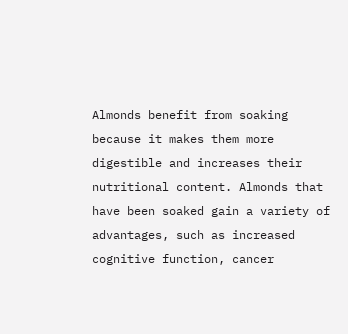Almonds benefit from soaking because it makes them more digestible and increases their nutritional content. Almonds that have been soaked gain a variety of advantages, such as increased cognitive function, cancer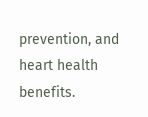prevention, and heart health benefits.